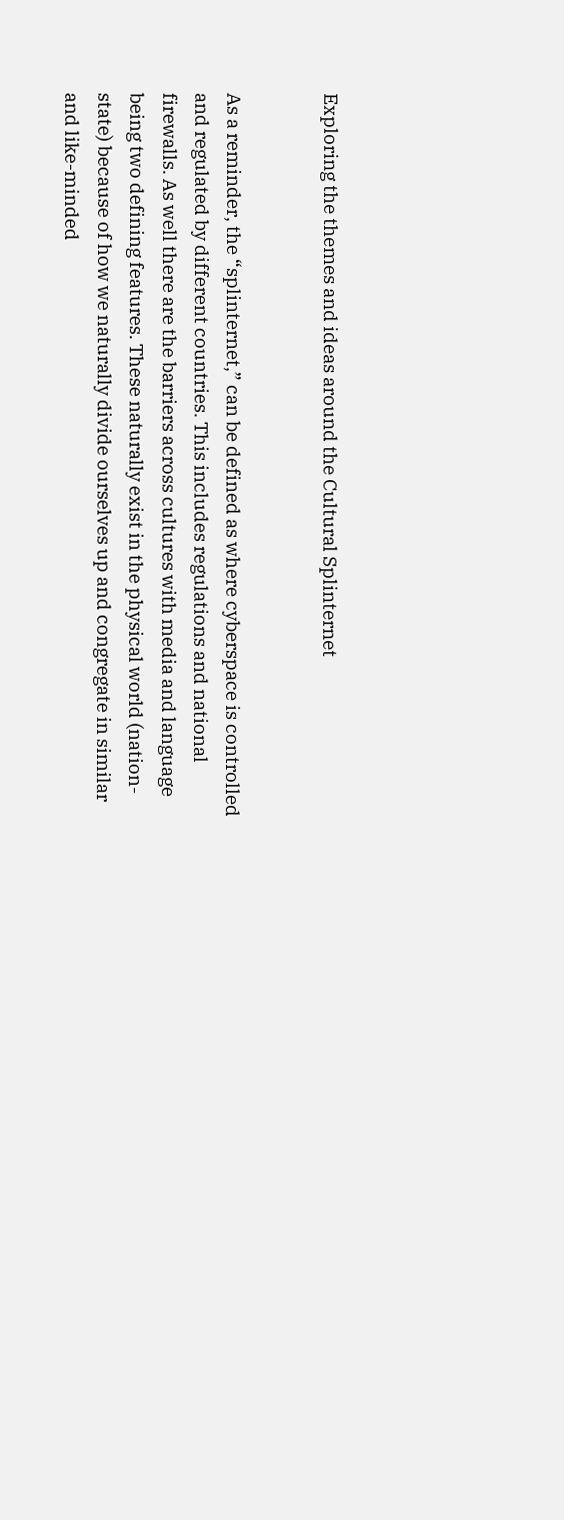Exploring the themes and ideas around the Cultural Splinternet


As a reminder, the “splinternet,” can be defined as where cyberspace is controlled and regulated by different countries. This includes regulations and national firewalls. As well there are the barriers across cultures with media and language being two defining features. These naturally exist in the physical world (nation-state) because of how we naturally divide ourselves up and congregate in similar and like-minded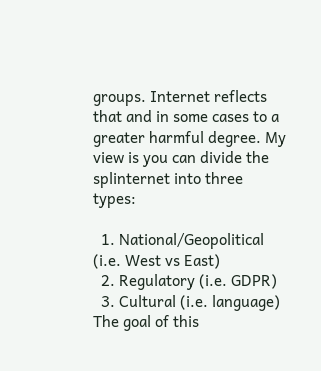groups. Internet reflects that and in some cases to a greater harmful degree. My view is you can divide the splinternet into three types:

  1. National/Geopolitical  (i.e. West vs East)
  2. Regulatory (i.e. GDPR)
  3. Cultural (i.e. language)
The goal of this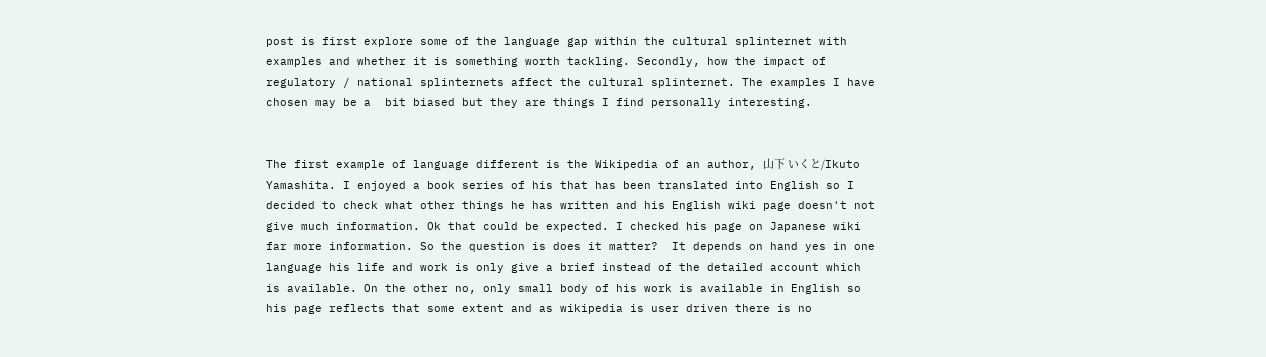post is first explore some of the language gap within the cultural splinternet with examples and whether it is something worth tackling. Secondly, how the impact of regulatory / national splinternets affect the cultural splinternet. The examples I have chosen may be a  bit biased but they are things I find personally interesting.


The first example of language different is the Wikipedia of an author, 山下 いくと/Ikuto Yamashita. I enjoyed a book series of his that has been translated into English so I decided to check what other things he has written and his English wiki page doesn't not give much information. Ok that could be expected. I checked his page on Japanese wiki far more information. So the question is does it matter?  It depends on hand yes in one language his life and work is only give a brief instead of the detailed account which is available. On the other no, only small body of his work is available in English so his page reflects that some extent and as wikipedia is user driven there is no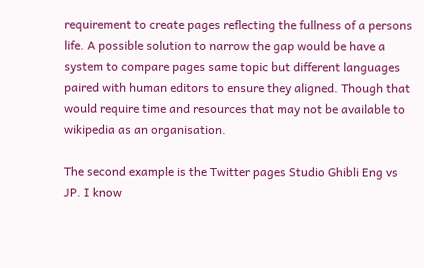requirement to create pages reflecting the fullness of a persons life. A possible solution to narrow the gap would be have a system to compare pages same topic but different languages paired with human editors to ensure they aligned. Though that would require time and resources that may not be available to wikipedia as an organisation.

The second example is the Twitter pages Studio Ghibli Eng vs JP. I know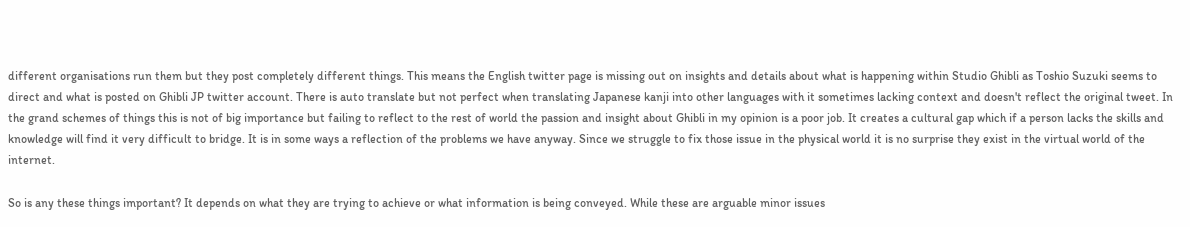different organisations run them but they post completely different things. This means the English twitter page is missing out on insights and details about what is happening within Studio Ghibli as Toshio Suzuki seems to direct and what is posted on Ghibli JP twitter account. There is auto translate but not perfect when translating Japanese kanji into other languages with it sometimes lacking context and doesn't reflect the original tweet. In the grand schemes of things this is not of big importance but failing to reflect to the rest of world the passion and insight about Ghibli in my opinion is a poor job. It creates a cultural gap which if a person lacks the skills and knowledge will find it very difficult to bridge. It is in some ways a reflection of the problems we have anyway. Since we struggle to fix those issue in the physical world it is no surprise they exist in the virtual world of the internet.

So is any these things important? It depends on what they are trying to achieve or what information is being conveyed. While these are arguable minor issues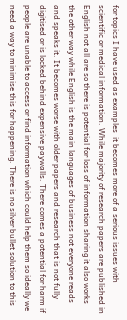for topics I have used as examples  it becomes more of a serious issues with scientific or medical information. While majority of research papers are published in English not all are so there is potential for loss of information sharing it also works the other way while English is the main languages of business not everyone reads and speaks it. It becomes worse with older papers and research that is not fully digitised or is locked behind expensive paywalls. There comes a potential for harm if people are unable to access or find information which could help them so ideally we need a way to minimise this for happening. There is no silver bullet solution to this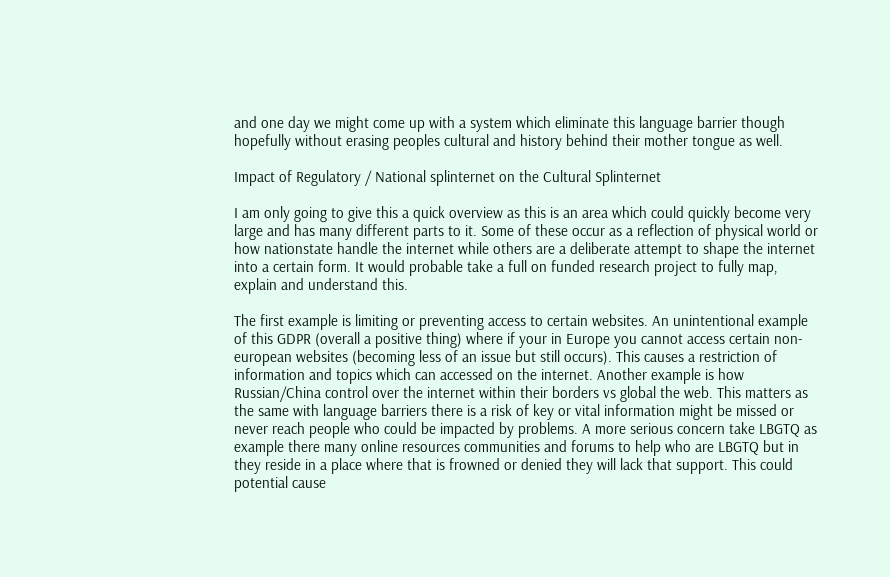and one day we might come up with a system which eliminate this language barrier though hopefully without erasing peoples cultural and history behind their mother tongue as well.

Impact of Regulatory / National splinternet on the Cultural Splinternet

I am only going to give this a quick overview as this is an area which could quickly become very large and has many different parts to it. Some of these occur as a reflection of physical world or how nationstate handle the internet while others are a deliberate attempt to shape the internet into a certain form. It would probable take a full on funded research project to fully map, explain and understand this.

The first example is limiting or preventing access to certain websites. An unintentional example of this GDPR (overall a positive thing) where if your in Europe you cannot access certain non-european websites (becoming less of an issue but still occurs). This causes a restriction of information and topics which can accessed on the internet. Another example is how Russian/China control over the internet within their borders vs global the web. This matters as the same with language barriers there is a risk of key or vital information might be missed or never reach people who could be impacted by problems. A more serious concern take LBGTQ as example there many online resources communities and forums to help who are LBGTQ but in they reside in a place where that is frowned or denied they will lack that support. This could potential cause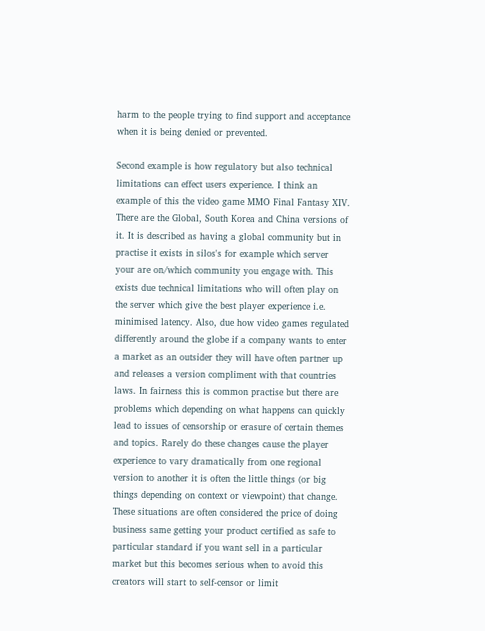harm to the people trying to find support and acceptance when it is being denied or prevented.

Second example is how regulatory but also technical limitations can effect users experience. I think an example of this the video game MMO Final Fantasy XIV. There are the Global, South Korea and China versions of it. It is described as having a global community but in practise it exists in silos's for example which server your are on/which community you engage with. This exists due technical limitations who will often play on the server which give the best player experience i.e. minimised latency. Also, due how video games regulated differently around the globe if a company wants to enter a market as an outsider they will have often partner up and releases a version compliment with that countries laws. In fairness this is common practise but there are problems which depending on what happens can quickly lead to issues of censorship or erasure of certain themes and topics. Rarely do these changes cause the player experience to vary dramatically from one regional version to another it is often the little things (or big things depending on context or viewpoint) that change. These situations are often considered the price of doing business same getting your product certified as safe to particular standard if you want sell in a particular market but this becomes serious when to avoid this creators will start to self-censor or limit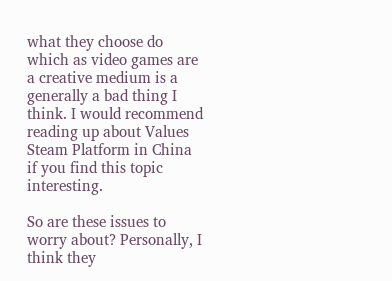what they choose do which as video games are a creative medium is a generally a bad thing I think. I would recommend reading up about Values Steam Platform in China if you find this topic interesting.

So are these issues to worry about? Personally, I think they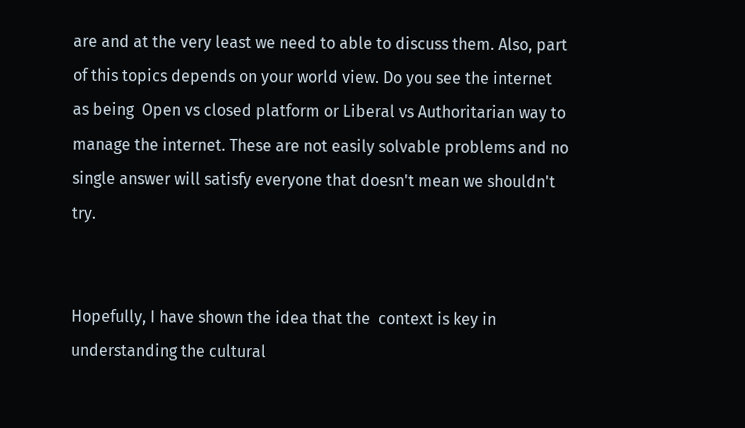are and at the very least we need to able to discuss them. Also, part of this topics depends on your world view. Do you see the internet as being  Open vs closed platform or Liberal vs Authoritarian way to manage the internet. These are not easily solvable problems and no single answer will satisfy everyone that doesn't mean we shouldn't try.


Hopefully, I have shown the idea that the  context is key in understanding the cultural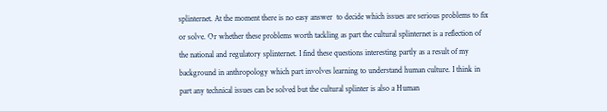splinternet. At the moment there is no easy answer  to decide which issues are serious problems to fix or solve. Or whether these problems worth tackling as part the cultural splinternet is a reflection of the national and regulatory splinternet. I find these questions interesting partly as a result of my background in anthropology which part involves learning to understand human culture. I think in part any technical issues can be solved but the cultural splinter is also a Human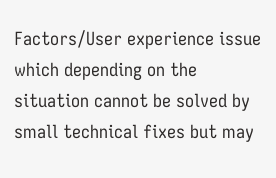Factors/User experience issue which depending on the situation cannot be solved by small technical fixes but may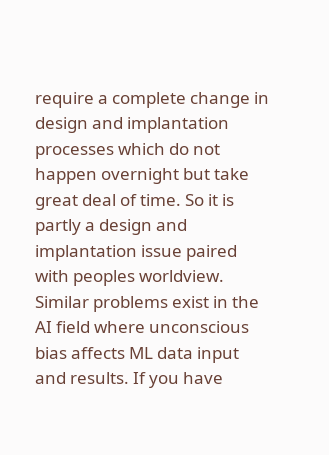require a complete change in design and implantation processes which do not happen overnight but take great deal of time. So it is partly a design and implantation issue paired with peoples worldview. Similar problems exist in the AI field where unconscious bias affects ML data input and results. If you have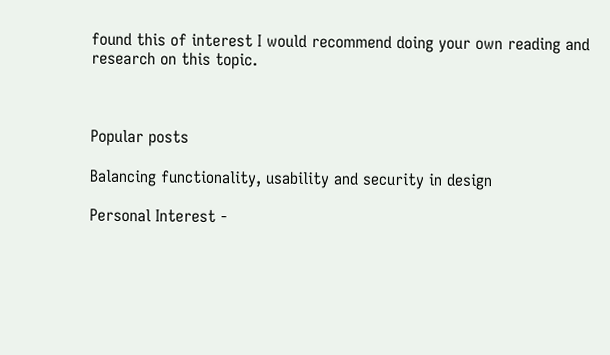found this of interest I would recommend doing your own reading and research on this topic.



Popular posts

Balancing functionality, usability and security in design

Personal Interest -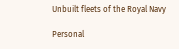Unbuilt fleets of the Royal Navy

Personal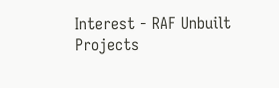Interest - RAF Unbuilt Projects